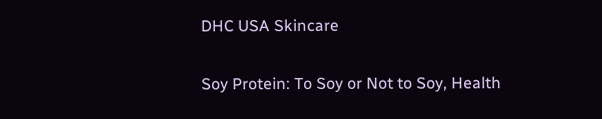DHC USA Skincare

Soy Protein: To Soy or Not to Soy, Health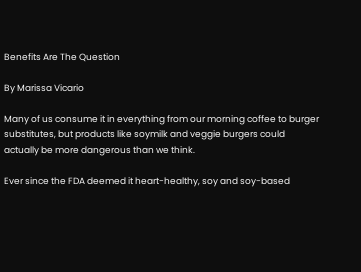Benefits Are The Question

By Marissa Vicario

Many of us consume it in everything from our morning coffee to burger substitutes, but products like soymilk and veggie burgers could actually be more dangerous than we think.

Ever since the FDA deemed it heart-healthy, soy and soy-based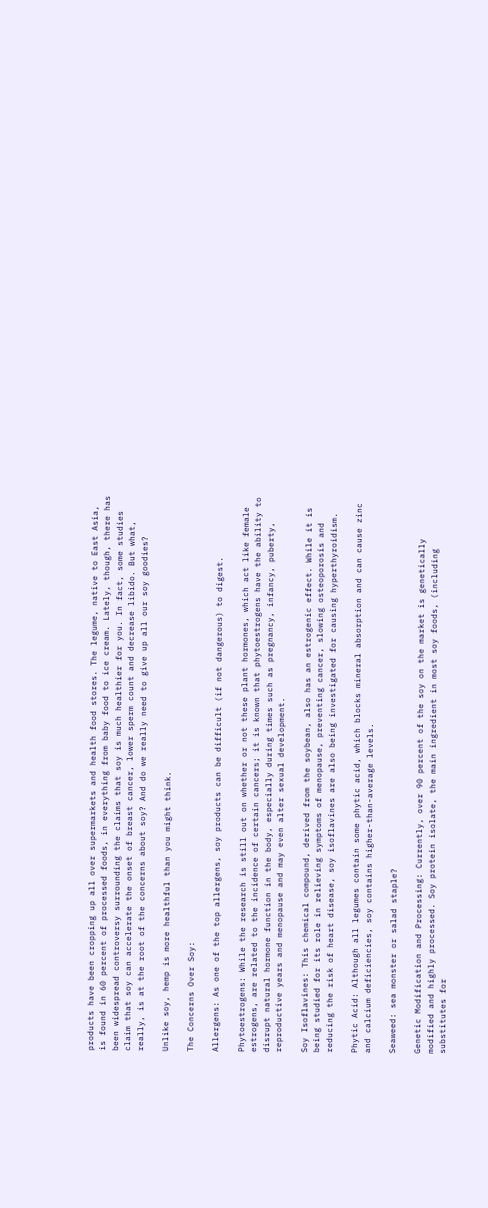products have been cropping up all over supermarkets and health food stores. The legume, native to East Asia, is found in 60 percent of processed foods, in everything from baby food to ice cream. Lately, though, there has been widespread controversy surrounding the claims that soy is much healthier for you. In fact, some studies claim that soy can accelerate the onset of breast cancer, lower sperm count and decrease libido. But what, really, is at the root of the concerns about soy? And do we really need to give up all our soy goodies?

Unlike soy, hemp is more healthful than you might think.

The Concerns Over Soy:

Allergens: As one of the top allergens, soy products can be difficult (if not dangerous) to digest.

Phytoestrogens: While the research is still out on whether or not these plant hormones, which act like female estrogens, are related to the incidence of certain cancers; it is known that phytoestrogens have the ability to disrupt natural hormone function in the body, especially during times such as pregnancy, infancy, puberty, reproductive years and menopause and may even alter sexual development.

Soy Isoflavines: This chemical compound, derived from the soybean, also has an estrogenic effect. While it is being studied for its role in relieving symptoms of menopause, preventing cancer, slowing osteoporosis and reducing the risk of heart disease, soy isoflavines are also being investigated for causing hyperthyroidism.

Phytic Acid: Although all legumes contain some phytic acid, which blocks mineral absorption and can cause zinc and calcium deficiencies, soy contains higher-than-average levels.

Seaweed: sea monster or salad staple?

Genetic Modification and Processing: Currently, over 90 percent of the soy on the market is genetically modified and highly processed. Soy protein isolate, the main ingredient in most soy foods, (including substitutes for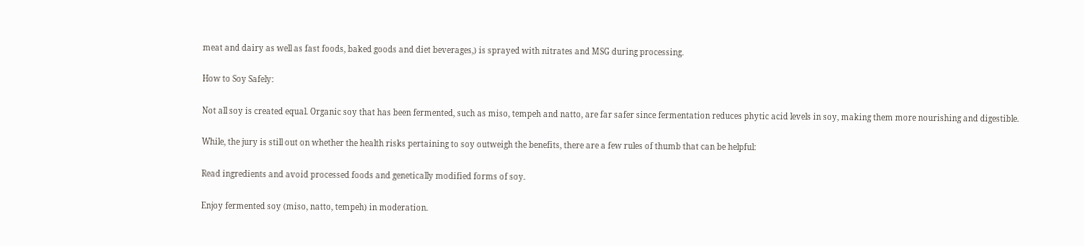meat and dairy as well as fast foods, baked goods and diet beverages,) is sprayed with nitrates and MSG during processing.

How to Soy Safely:

Not all soy is created equal. Organic soy that has been fermented, such as miso, tempeh and natto, are far safer since fermentation reduces phytic acid levels in soy, making them more nourishing and digestible.

While, the jury is still out on whether the health risks pertaining to soy outweigh the benefits, there are a few rules of thumb that can be helpful:

Read ingredients and avoid processed foods and genetically modified forms of soy.

Enjoy fermented soy (miso, natto, tempeh) in moderation.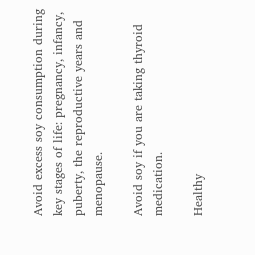Avoid excess soy consumption during key stages of life: pregnancy, infancy, puberty, the reproductive years and menopause.

Avoid soy if you are taking thyroid medication.

Healthy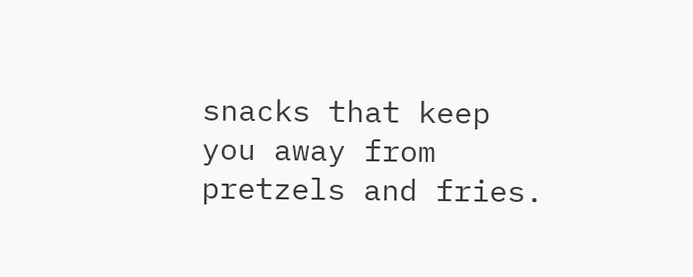snacks that keep you away from pretzels and fries.